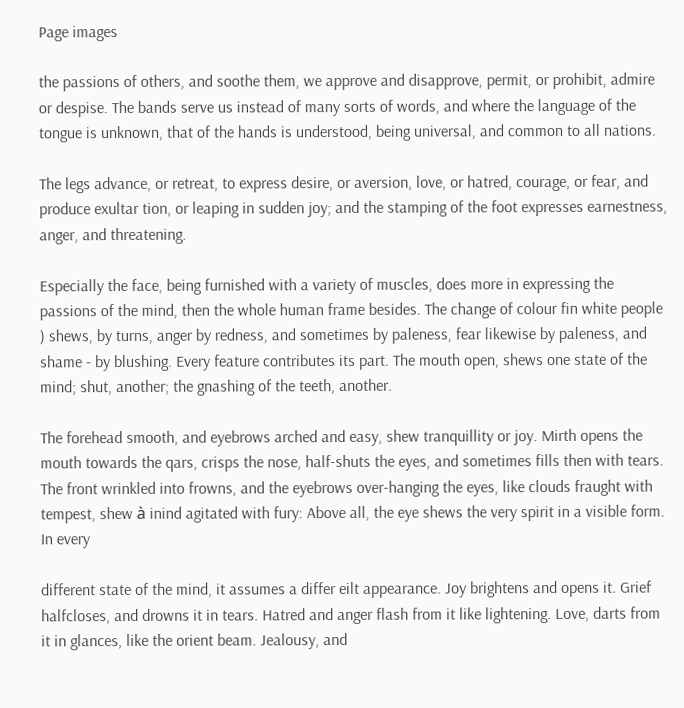Page images

the passions of others, and soothe them, we approve and disapprove, permit, or prohibit, admire or despise. The bands serve us instead of many sorts of words, and where the language of the tongue is unknown, that of the hands is understood, being universal, and common to all nations.

The legs advance, or retreat, to express desire, or aversion, love, or hatred, courage, or fear, and produce exultar tion, or leaping in sudden joy; and the stamping of the foot expresses earnestness, anger, and threatening.

Especially the face, being furnished with a variety of muscles, does more in expressing the passions of the mind, then the whole human frame besides. The change of colour fin white people ) shews, by turns, anger by redness, and sometimes by paleness, fear likewise by paleness, and shame - by blushing. Every feature contributes its part. The mouth open, shews one state of the mind; shut, another; the gnashing of the teeth, another.

The forehead smooth, and eyebrows arched and easy, shew tranquillity or joy. Mirth opens the mouth towards the qars, crisps the nose, half-shuts the eyes, and sometimes fills then with tears. The front wrinkled into frowns, and the eyebrows over-hanging the eyes, like clouds fraught with tempest, shew à inind agitated with fury: Above all, the eye shews the very spirit in a visible form. In every

different state of the mind, it assumes a differ eilt appearance. Joy brightens and opens it. Grief halfcloses, and drowns it in tears. Hatred and anger flash from it like lightening. Love, darts from it in glances, like the orient beam. Jealousy, and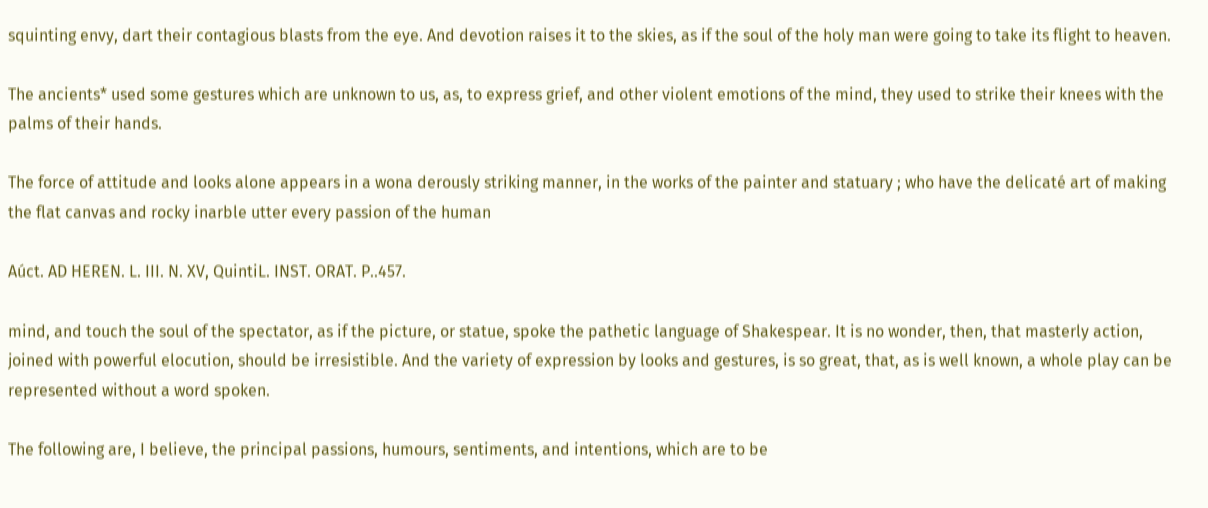squinting envy, dart their contagious blasts from the eye. And devotion raises it to the skies, as if the soul of the holy man were going to take its flight to heaven.

The ancients* used some gestures which are unknown to us, as, to express grief, and other violent emotions of the mind, they used to strike their knees with the palms of their hands.

The force of attitude and looks alone appears in a wona derously striking manner, in the works of the painter and statuary ; who have the delicaté art of making the flat canvas and rocky inarble utter every passion of the human

Aúct. AD HEREN. L. III. N. XV, QuintiL. INST. ORAT. P..457.

mind, and touch the soul of the spectator, as if the picture, or statue, spoke the pathetic language of Shakespear. It is no wonder, then, that masterly action, joined with powerful elocution, should be irresistible. And the variety of expression by looks and gestures, is so great, that, as is well known, a whole play can be represented without a word spoken.

The following are, I believe, the principal passions, humours, sentiments, and intentions, which are to be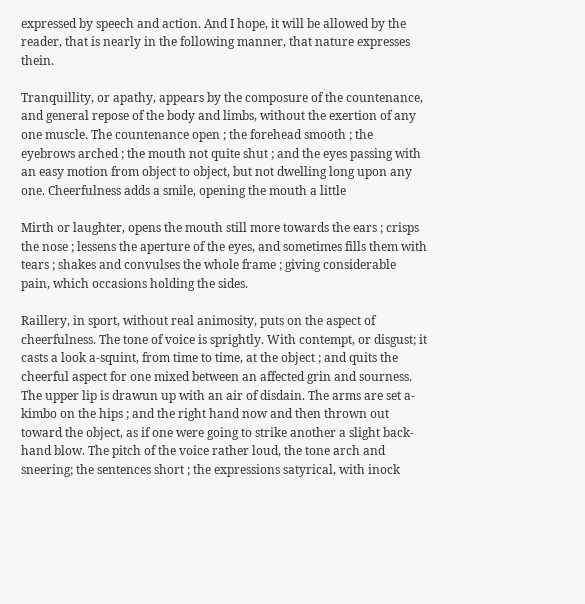expressed by speech and action. And I hope, it will be allowed by the reader, that is nearly in the following manner, that nature expresses thein.

Tranquillity, or apathy, appears by the composure of the countenance, and general repose of the body and limbs, without the exertion of any one muscle. The countenance open ; the forehead smooth ; the eyebrows arched ; the mouth not quite shut ; and the eyes passing with an easy motion from object to object, but not dwelling long upon any one. Cheerfulness adds a smile, opening the mouth a little

Mirth or laughter, opens the mouth still more towards the ears ; crisps the nose ; lessens the aperture of the eyes, and sometimes fills them with tears ; shakes and convulses the whole frame ; giving considerable pain, which occasions holding the sides.

Raillery, in sport, without real animosity, puts on the aspect of cheerfulness. The tone of voice is sprightly. With contempt, or disgust; it casts a look a-squint, from time to time, at the object ; and quits the cheerful aspect for one mixed between an affected grin and sourness. The upper lip is drawun up with an air of disdain. The arms are set a-kimbo on the hips ; and the right hand now and then thrown out toward the object, as if one were going to strike another a slight back-hand blow. The pitch of the voice rather loud, the tone arch and sneering; the sentences short ; the expressions satyrical, with inock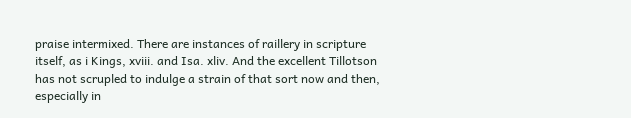praise intermixed. There are instances of raillery in scripture itself, as i Kings, xviii. and Isa. xliv. And the excellent Tillotson has not scrupled to indulge a strain of that sort now and then, especially in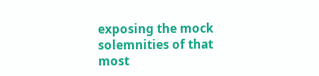exposing the mock solemnities of that most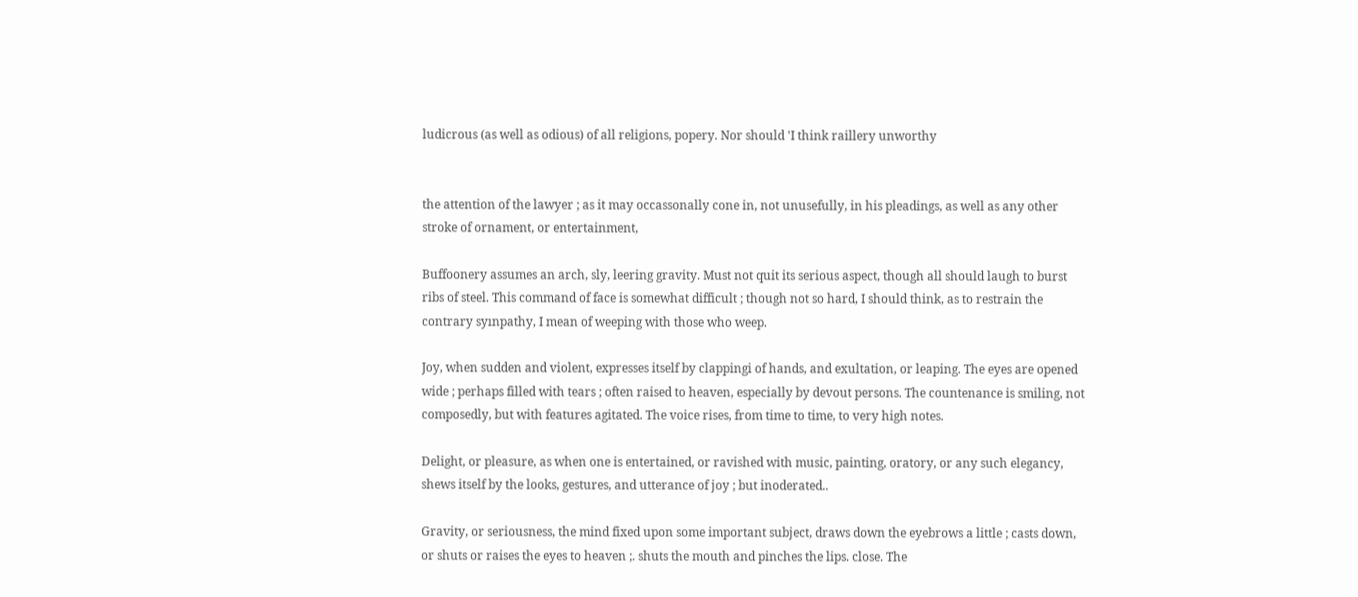ludicrous (as well as odious) of all religions, popery. Nor should 'I think raillery unworthy


the attention of the lawyer ; as it may occassonally cone in, not unusefully, in his pleadings, as well as any other stroke of ornament, or entertainment,

Buffoonery assumes an arch, sly, leering gravity. Must not quit its serious aspect, though all should laugh to burst ribs of steel. This command of face is somewhat difficult ; though not so hard, I should think, as to restrain the contrary syınpathy, I mean of weeping with those who weep.

Joy, when sudden and violent, expresses itself by clappingi of hands, and exultation, or leaping. The eyes are opened wide ; perhaps filled with tears ; often raised to heaven, especially by devout persons. The countenance is smiling, not composedly, but with features agitated. The voice rises, from time to time, to very high notes.

Delight, or pleasure, as when one is entertained, or ravished with music, painting, oratory, or any such elegancy, shews itself by the looks, gestures, and utterance of joy ; but inoderated..

Gravity, or seriousness, the mind fixed upon some important subject, draws down the eyebrows a little ; casts down, or shuts or raises the eyes to heaven ;. shuts the mouth and pinches the lips. close. The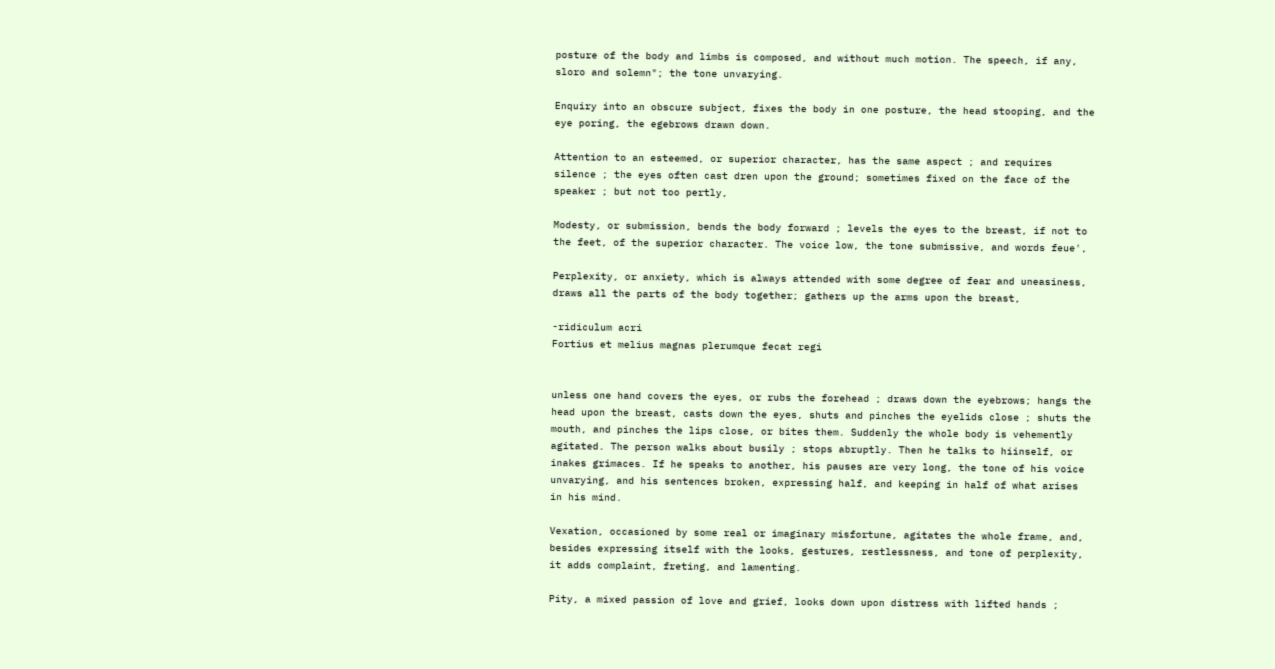posture of the body and limbs is composed, and without much motion. The speech, if any, sloro and solemn"; the tone unvarying.

Enquiry into an obscure subject, fixes the body in one posture, the head stooping, and the eye poring, the egebrows drawn down.

Attention to an esteemed, or superior character, has the same aspect ; and requires silence ; the eyes often cast dren upon the ground; sometimes fixed on the face of the speaker ; but not too pertly,

Modesty, or submission, bends the body forward ; levels the eyes to the breast, if not to the feet, of the superior character. The voice low, the tone submissive, and words feue',

Perplexity, or anxiety, which is always attended with some degree of fear and uneasiness, draws all the parts of the body together; gathers up the arms upon the breast,

-ridiculum acri
Fortius et melius magnas plerumque fecat regi


unless one hand covers the eyes, or rubs the forehead ; draws down the eyebrows; hangs the head upon the breast, casts down the eyes, shuts and pinches the eyelids close ; shuts the mouth, and pinches the lips close, or bites them. Suddenly the whole body is vehemently agitated. The person walks about busily ; stops abruptly. Then he talks to hiinself, or inakes grimaces. If he speaks to another, his pauses are very long, the tone of his voice unvarying, and his sentences broken, expressing half, and keeping in half of what arises in his mind.

Vexation, occasioned by some real or imaginary misfortune, agitates the whole frame, and, besides expressing itself with the looks, gestures, restlessness, and tone of perplexity, it adds complaint, freting, and lamenting.

Pity, a mixed passion of love and grief, looks down upon distress with lifted hands ;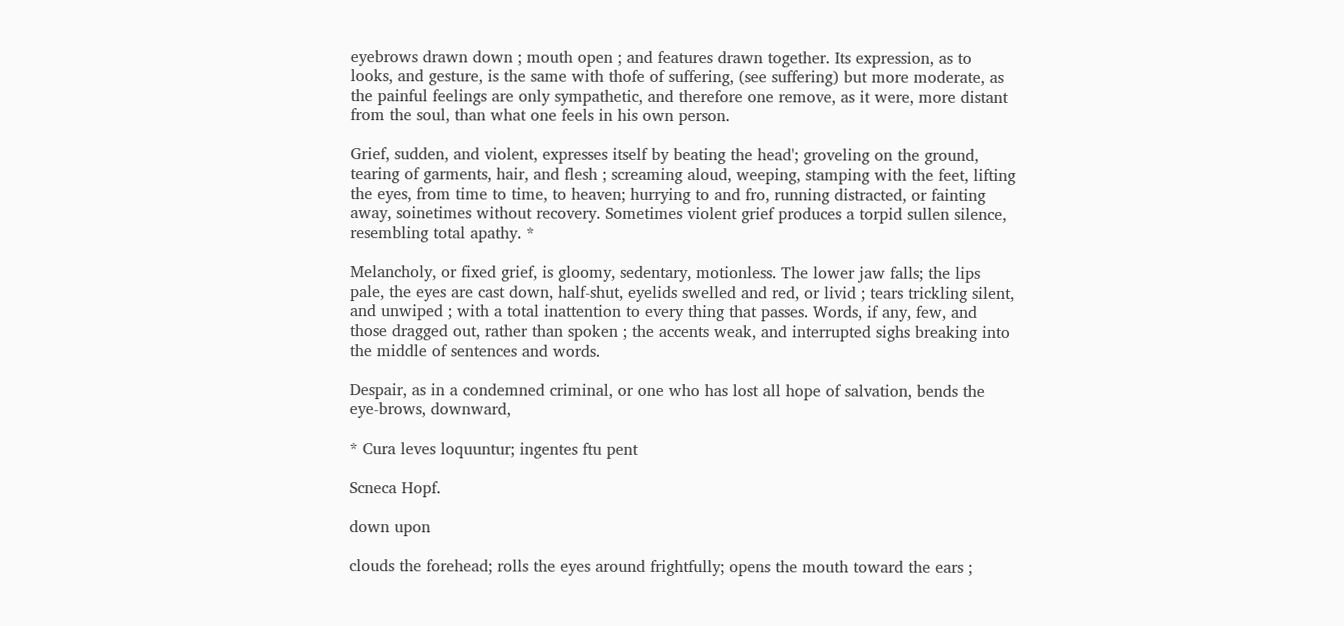eyebrows drawn down ; mouth open ; and features drawn together. Its expression, as to looks, and gesture, is the same with thofe of suffering, (see suffering) but more moderate, as the painful feelings are only sympathetic, and therefore one remove, as it were, more distant from the soul, than what one feels in his own person.

Grief, sudden, and violent, expresses itself by beating the head'; groveling on the ground, tearing of garments, hair, and flesh ; screaming aloud, weeping, stamping with the feet, lifting the eyes, from time to time, to heaven; hurrying to and fro, running distracted, or fainting away, soinetimes without recovery. Sometimes violent grief produces a torpid sullen silence, resembling total apathy. *

Melancholy, or fixed grief, is gloomy, sedentary, motionless. The lower jaw falls; the lips pale, the eyes are cast down, half-shut, eyelids swelled and red, or livid ; tears trickling silent, and unwiped ; with a total inattention to every thing that passes. Words, if any, few, and those dragged out, rather than spoken ; the accents weak, and interrupted sighs breaking into the middle of sentences and words.

Despair, as in a condemned criminal, or one who has lost all hope of salvation, bends the eye-brows, downward,

* Cura leves loquuntur; ingentes ftu pent

Scneca Hopf.

down upon

clouds the forehead; rolls the eyes around frightfully; opens the mouth toward the ears ;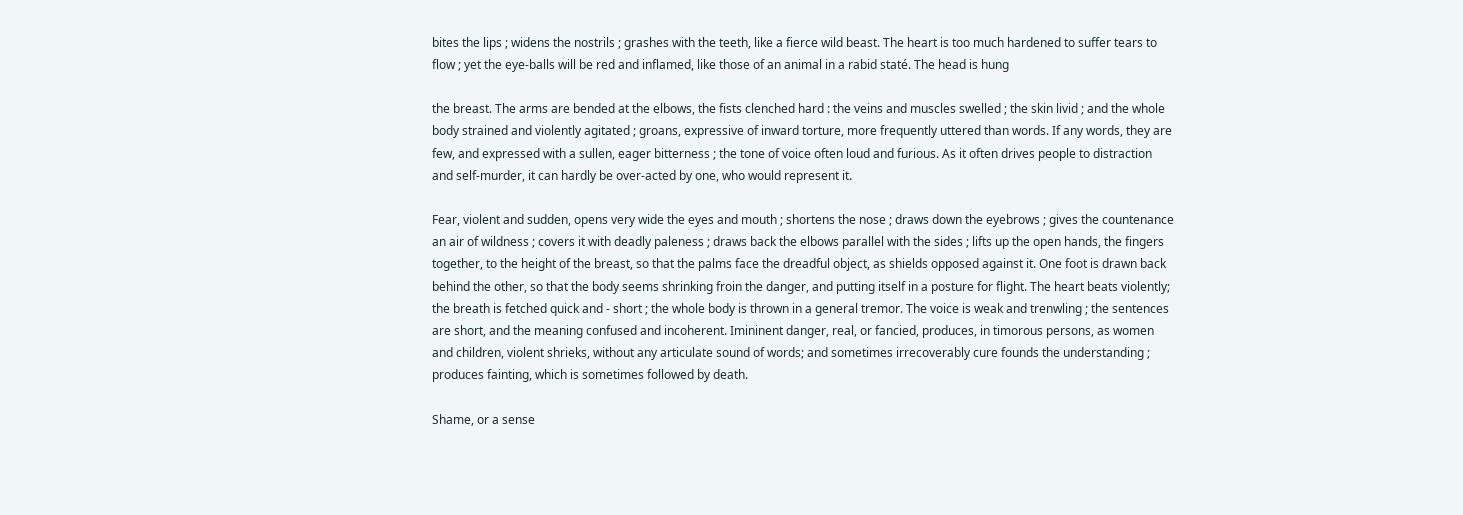bites the lips ; widens the nostrils ; grashes with the teeth, like a fierce wild beast. The heart is too much hardened to suffer tears to flow ; yet the eye-balls will be red and inflamed, like those of an animal in a rabid staté. The head is hung

the breast. The arms are bended at the elbows, the fists clenched hard : the veins and muscles swelled ; the skin livid ; and the whole body strained and violently agitated ; groans, expressive of inward torture, more frequently uttered than words. If any words, they are few, and expressed with a sullen, eager bitterness ; the tone of voice often loud and furious. As it often drives people to distraction and self-murder, it can hardly be over-acted by one, who would represent it.

Fear, violent and sudden, opens very wide the eyes and mouth ; shortens the nose ; draws down the eyebrows ; gives the countenance an air of wildness ; covers it with deadly paleness ; draws back the elbows parallel with the sides ; lifts up the open hands, the fingers together, to the height of the breast, so that the palms face the dreadful object, as shields opposed against it. One foot is drawn back behind the other, so that the body seems shrinking froin the danger, and putting itself in a posture for flight. The heart beats violently; the breath is fetched quick and - short ; the whole body is thrown in a general tremor. The voice is weak and trenwling ; the sentences are short, and the meaning confused and incoherent. Imininent danger, real, or fancied, produces, in timorous persons, as women and children, violent shrieks, without any articulate sound of words; and sometimes irrecoverably cure founds the understanding ; produces fainting, which is sometimes followed by death.

Shame, or a sense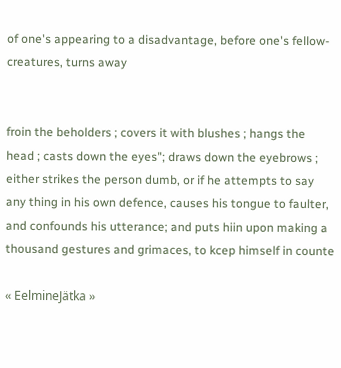of one's appearing to a disadvantage, before one's fellow-creatures, turns away


froin the beholders ; covers it with blushes ; hangs the head ; casts down the eyes"; draws down the eyebrows ; either strikes the person dumb, or if he attempts to say any thing in his own defence, causes his tongue to faulter, and confounds his utterance; and puts hiin upon making a thousand gestures and grimaces, to kcep himself in counte

« EelmineJätka »